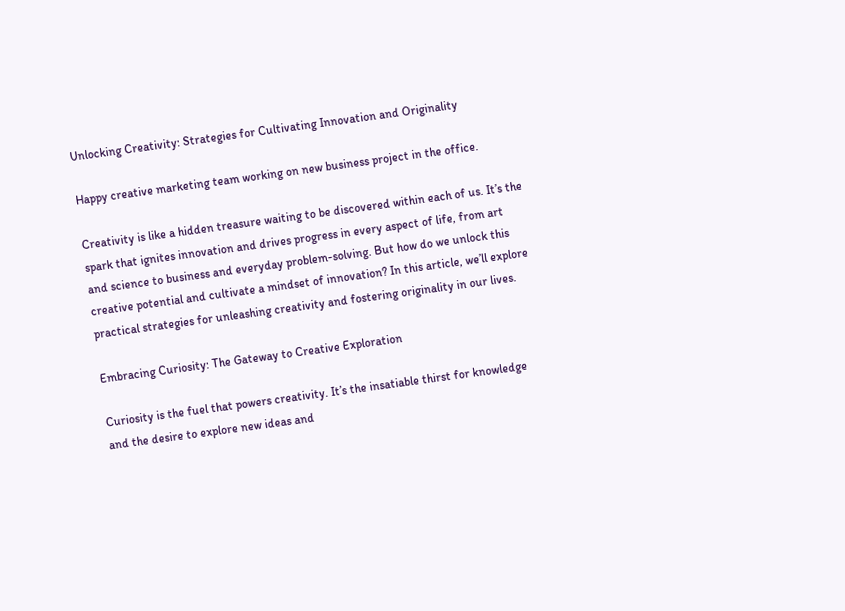Unlocking Creativity: Strategies for Cultivating Innovation and Originality

Happy creative marketing team working on new business project in the office.

Creativity is like a hidden treasure waiting to be discovered within each of us. It’s the spark that ignites innovation and drives progress in every aspect of life, from art and science to business and everyday problem-solving. But how do we unlock this creative potential and cultivate a mindset of innovation? In this article, we’ll explore practical strategies for unleashing creativity and fostering originality in our lives.

Embracing Curiosity: The Gateway to Creative Exploration

Curiosity is the fuel that powers creativity. It’s the insatiable thirst for knowledge and the desire to explore new ideas and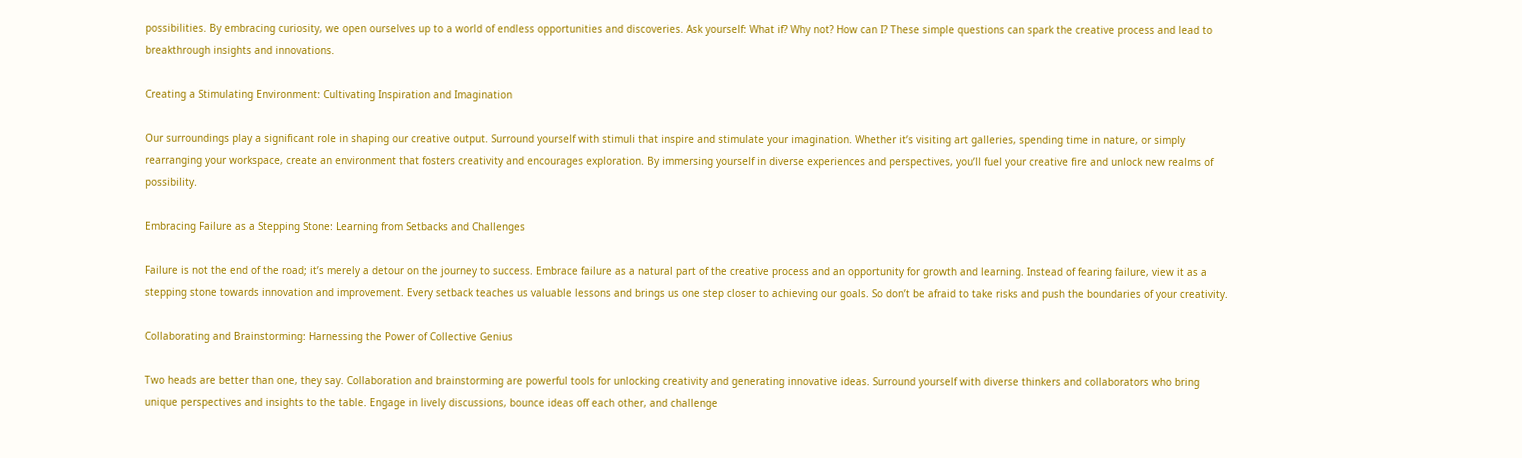possibilities. By embracing curiosity, we open ourselves up to a world of endless opportunities and discoveries. Ask yourself: What if? Why not? How can I? These simple questions can spark the creative process and lead to breakthrough insights and innovations.

Creating a Stimulating Environment: Cultivating Inspiration and Imagination

Our surroundings play a significant role in shaping our creative output. Surround yourself with stimuli that inspire and stimulate your imagination. Whether it’s visiting art galleries, spending time in nature, or simply rearranging your workspace, create an environment that fosters creativity and encourages exploration. By immersing yourself in diverse experiences and perspectives, you’ll fuel your creative fire and unlock new realms of possibility.

Embracing Failure as a Stepping Stone: Learning from Setbacks and Challenges

Failure is not the end of the road; it’s merely a detour on the journey to success. Embrace failure as a natural part of the creative process and an opportunity for growth and learning. Instead of fearing failure, view it as a stepping stone towards innovation and improvement. Every setback teaches us valuable lessons and brings us one step closer to achieving our goals. So don’t be afraid to take risks and push the boundaries of your creativity.

Collaborating and Brainstorming: Harnessing the Power of Collective Genius

Two heads are better than one, they say. Collaboration and brainstorming are powerful tools for unlocking creativity and generating innovative ideas. Surround yourself with diverse thinkers and collaborators who bring unique perspectives and insights to the table. Engage in lively discussions, bounce ideas off each other, and challenge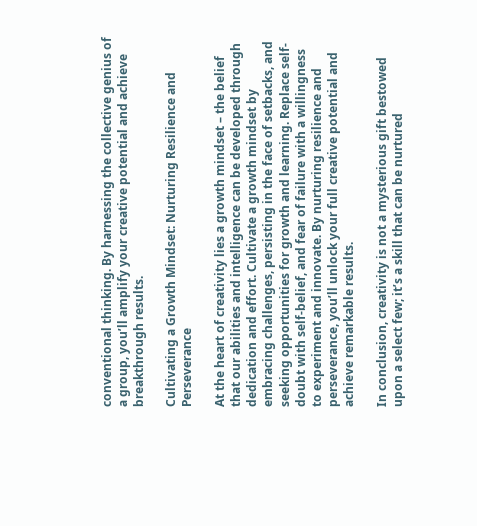conventional thinking. By harnessing the collective genius of a group, you’ll amplify your creative potential and achieve breakthrough results.

Cultivating a Growth Mindset: Nurturing Resilience and Perseverance

At the heart of creativity lies a growth mindset – the belief that our abilities and intelligence can be developed through dedication and effort. Cultivate a growth mindset by embracing challenges, persisting in the face of setbacks, and seeking opportunities for growth and learning. Replace self-doubt with self-belief, and fear of failure with a willingness to experiment and innovate. By nurturing resilience and perseverance, you’ll unlock your full creative potential and achieve remarkable results.

In conclusion, creativity is not a mysterious gift bestowed upon a select few; it’s a skill that can be nurtured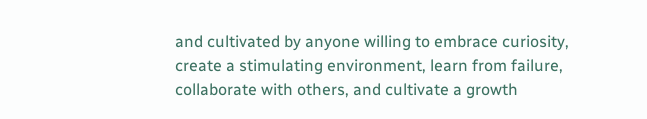and cultivated by anyone willing to embrace curiosity, create a stimulating environment, learn from failure, collaborate with others, and cultivate a growth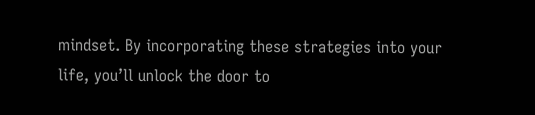mindset. By incorporating these strategies into your life, you’ll unlock the door to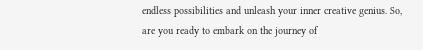endless possibilities and unleash your inner creative genius. So, are you ready to embark on the journey of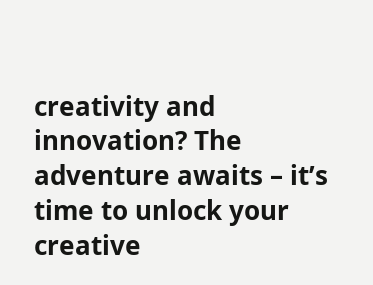creativity and innovation? The adventure awaits – it’s time to unlock your creative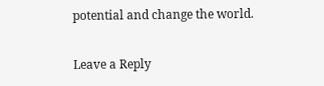potential and change the world.

Leave a Reply